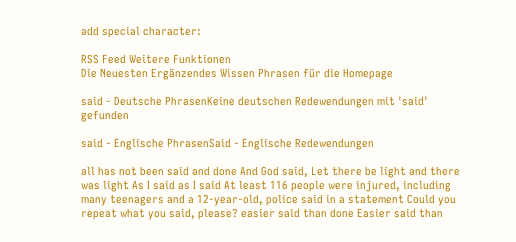add special character:

RSS Feed Weitere Funktionen
Die Neuesten Ergänzendes Wissen Phrasen für die Homepage

said - Deutsche PhrasenKeine deutschen Redewendungen mit 'said' gefunden

said - Englische PhrasenSaid - Englische Redewendungen

all has not been said and done And God said, Let there be light and there was light As I said as I said At least 116 people were injured, including many teenagers and a 12-year-old, police said in a statement Could you repeat what you said, please? easier said than done Easier said than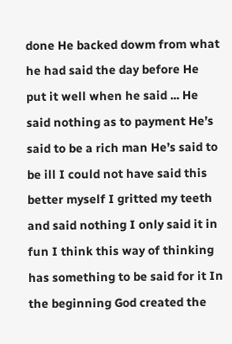done He backed dowm from what he had said the day before He put it well when he said ... He said nothing as to payment He’s said to be a rich man He’s said to be ill I could not have said this better myself I gritted my teeth and said nothing I only said it in fun I think this way of thinking has something to be said for it In the beginning God created the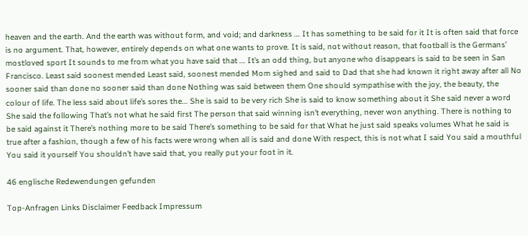heaven and the earth. And the earth was without form, and void; and darkness ... It has something to be said for it It is often said that force is no argument. That, however, entirely depends on what one wants to prove. It is said, not without reason, that football is the Germans’ mostloved sport It sounds to me from what you have said that ... It’s an odd thing, but anyone who disappears is said to be seen in San Francisco. Least said soonest mended Least said, soonest mended Mom sighed and said to Dad that she had known it right away after all No sooner said than done no sooner said than done Nothing was said between them One should sympathise with the joy, the beauty, the colour of life. The less said about life’s sores the... She is said to be very rich She is said to know something about it She said never a word She said the following That’s not what he said first The person that said winning isn’t everything, never won anything. There is nothing to be said against it There’s nothing more to be said There’s something to be said for that What he just said speaks volumes What he said is true after a fashion, though a few of his facts were wrong when all is said and done With respect, this is not what I said You said a mouthful You said it yourself You shouldn’t have said that, you really put your foot in it.

46 englische Redewendungen gefunden

Top-Anfragen Links Disclaimer Feedback Impressum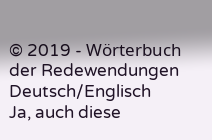© 2019 - Wörterbuch der Redewendungen Deutsch/Englisch
Ja, auch diese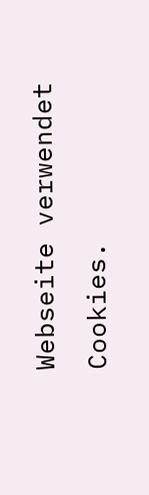Webseite verwendet Cookies.